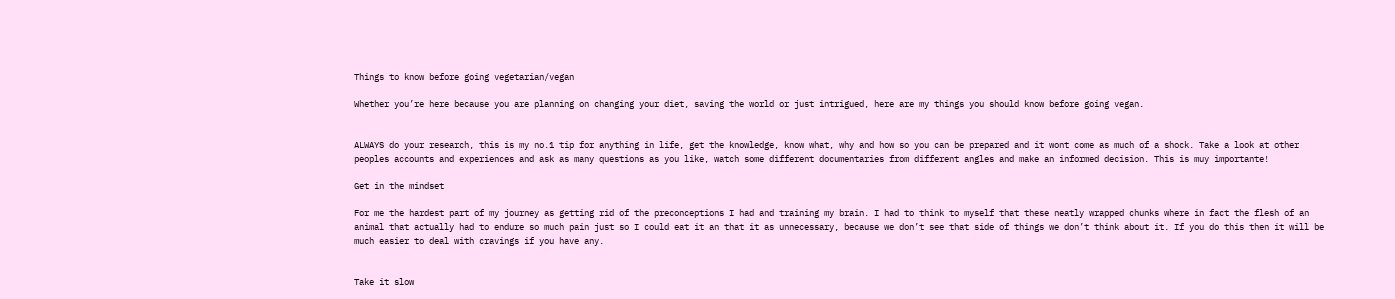Things to know before going vegetarian/vegan

Whether you’re here because you are planning on changing your diet, saving the world or just intrigued, here are my things you should know before going vegan.


ALWAYS do your research, this is my no.1 tip for anything in life, get the knowledge, know what, why and how so you can be prepared and it wont come as much of a shock. Take a look at other peoples accounts and experiences and ask as many questions as you like, watch some different documentaries from different angles and make an informed decision. This is muy importante!

Get in the mindset

For me the hardest part of my journey as getting rid of the preconceptions I had and training my brain. I had to think to myself that these neatly wrapped chunks where in fact the flesh of an animal that actually had to endure so much pain just so I could eat it an that it as unnecessary, because we don’t see that side of things we don’t think about it. If you do this then it will be much easier to deal with cravings if you have any.


Take it slow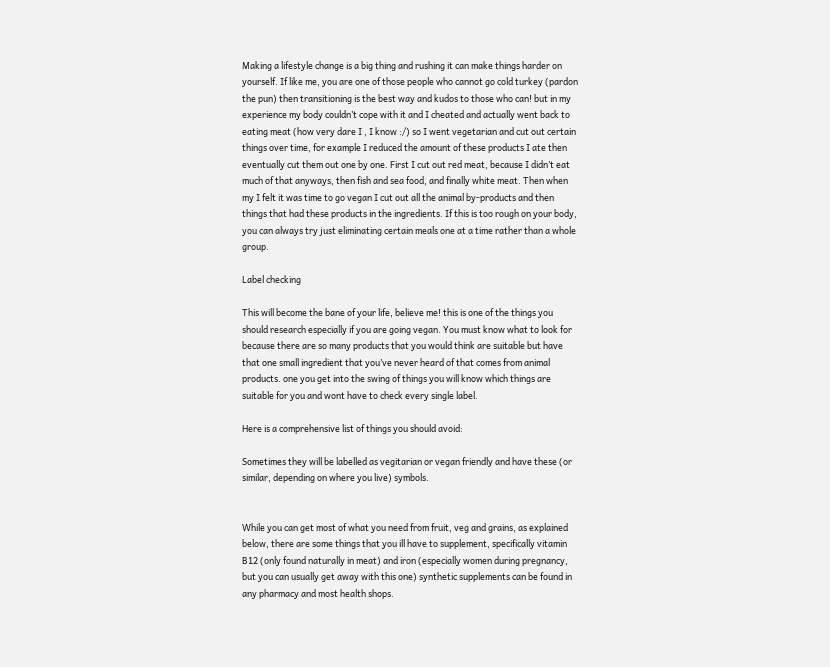Making a lifestyle change is a big thing and rushing it can make things harder on yourself. If like me, you are one of those people who cannot go cold turkey (pardon the pun) then transitioning is the best way and kudos to those who can! but in my experience my body couldn’t cope with it and I cheated and actually went back to eating meat (how very dare I , I know :/) so I went vegetarian and cut out certain things over time, for example I reduced the amount of these products I ate then eventually cut them out one by one. First I cut out red meat, because I didn’t eat much of that anyways, then fish and sea food, and finally white meat. Then when my I felt it was time to go vegan I cut out all the animal by-products and then things that had these products in the ingredients. If this is too rough on your body, you can always try just eliminating certain meals one at a time rather than a whole group.

Label checking

This will become the bane of your life, believe me! this is one of the things you should research especially if you are going vegan. You must know what to look for because there are so many products that you would think are suitable but have that one small ingredient that you’ve never heard of that comes from animal products. one you get into the swing of things you will know which things are suitable for you and wont have to check every single label.

Here is a comprehensive list of things you should avoid:

Sometimes they will be labelled as vegitarian or vegan friendly and have these (or similar, depending on where you live) symbols.


While you can get most of what you need from fruit, veg and grains, as explained below, there are some things that you ill have to supplement, specifically vitamin B12 (only found naturally in meat) and iron (especially women during pregnancy, but you can usually get away with this one) synthetic supplements can be found in any pharmacy and most health shops.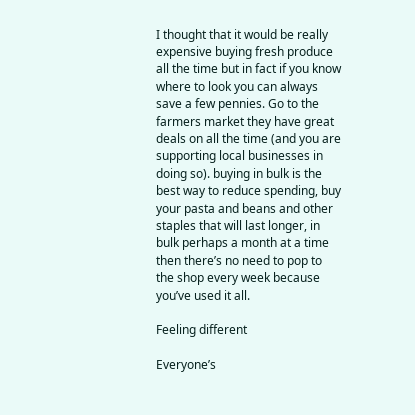I thought that it would be really expensive buying fresh produce all the time but in fact if you know where to look you can always save a few pennies. Go to the farmers market they have great deals on all the time (and you are supporting local businesses in doing so). buying in bulk is the best way to reduce spending, buy your pasta and beans and other staples that will last longer, in bulk perhaps a month at a time then there’s no need to pop to the shop every week because you’ve used it all.

Feeling different

Everyone’s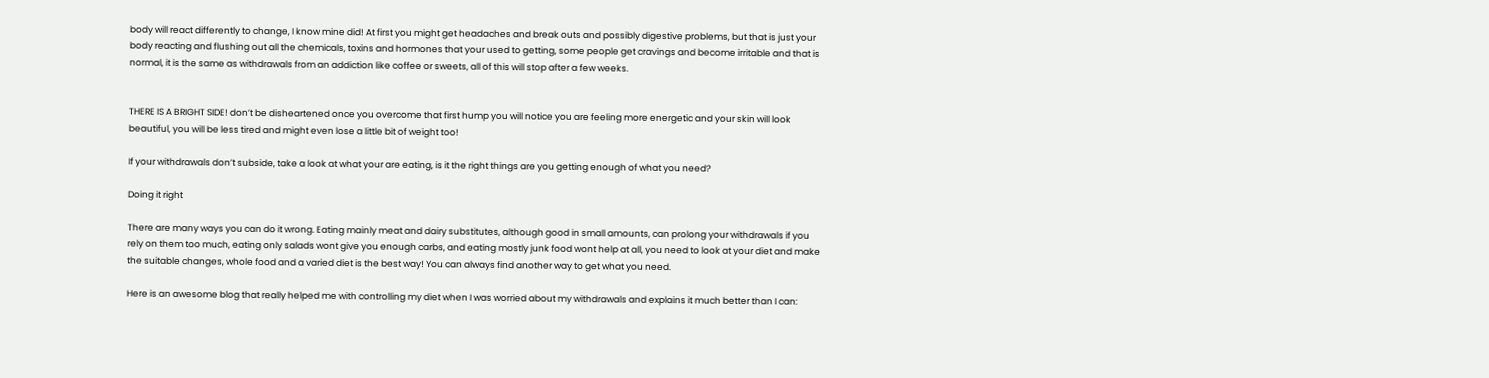body will react differently to change, I know mine did! At first you might get headaches and break outs and possibly digestive problems, but that is just your body reacting and flushing out all the chemicals, toxins and hormones that your used to getting, some people get cravings and become irritable and that is normal, it is the same as withdrawals from an addiction like coffee or sweets, all of this will stop after a few weeks.


THERE IS A BRIGHT SIDE! don’t be disheartened once you overcome that first hump you will notice you are feeling more energetic and your skin will look beautiful, you will be less tired and might even lose a little bit of weight too!

If your withdrawals don’t subside, take a look at what your are eating, is it the right things are you getting enough of what you need?

Doing it right

There are many ways you can do it wrong. Eating mainly meat and dairy substitutes, although good in small amounts, can prolong your withdrawals if you rely on them too much, eating only salads wont give you enough carbs, and eating mostly junk food wont help at all, you need to look at your diet and make the suitable changes, whole food and a varied diet is the best way! You can always find another way to get what you need.

Here is an awesome blog that really helped me with controlling my diet when I was worried about my withdrawals and explains it much better than I can: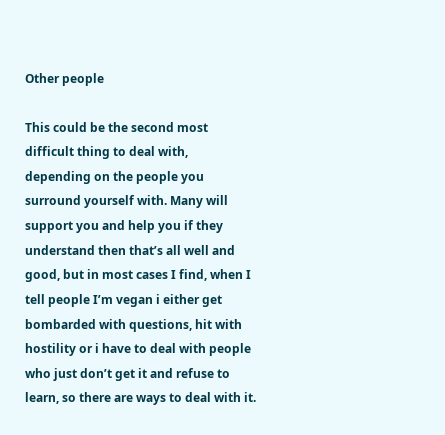Other people

This could be the second most difficult thing to deal with, depending on the people you surround yourself with. Many will support you and help you if they understand then that’s all well and good, but in most cases I find, when I tell people I’m vegan i either get bombarded with questions, hit with hostility or i have to deal with people who just don’t get it and refuse to learn, so there are ways to deal with it.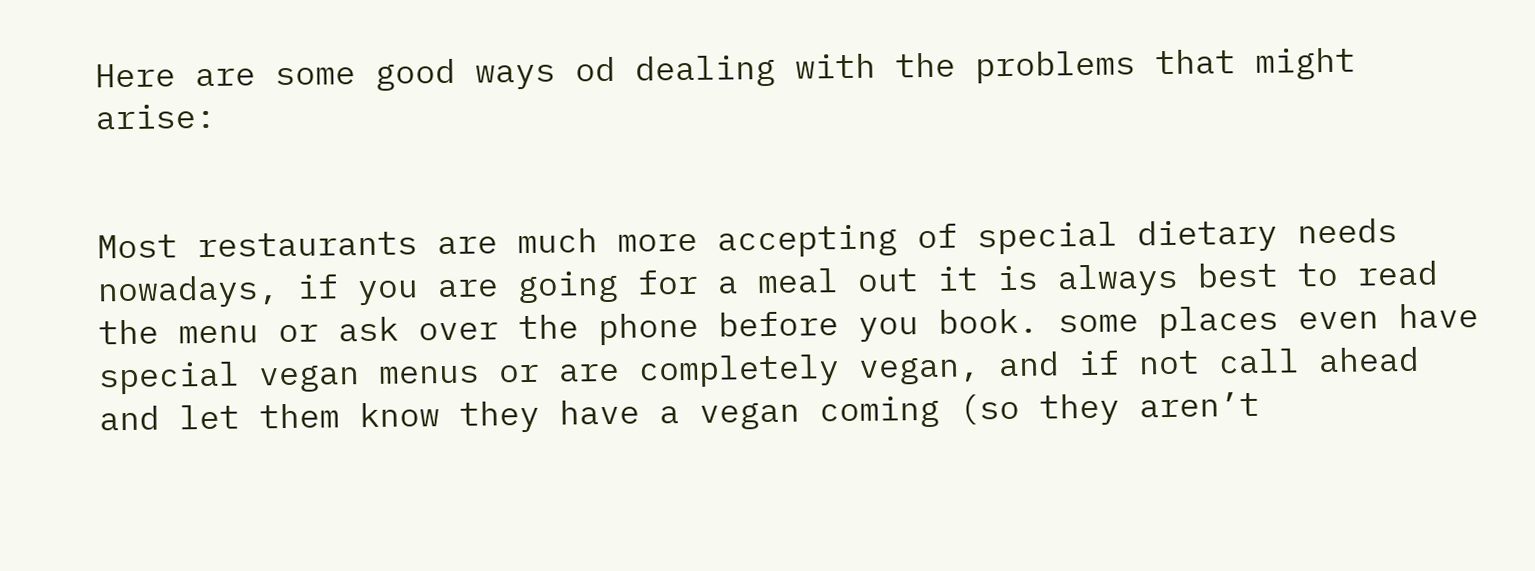Here are some good ways od dealing with the problems that might arise:


Most restaurants are much more accepting of special dietary needs nowadays, if you are going for a meal out it is always best to read the menu or ask over the phone before you book. some places even have special vegan menus or are completely vegan, and if not call ahead and let them know they have a vegan coming (so they aren’t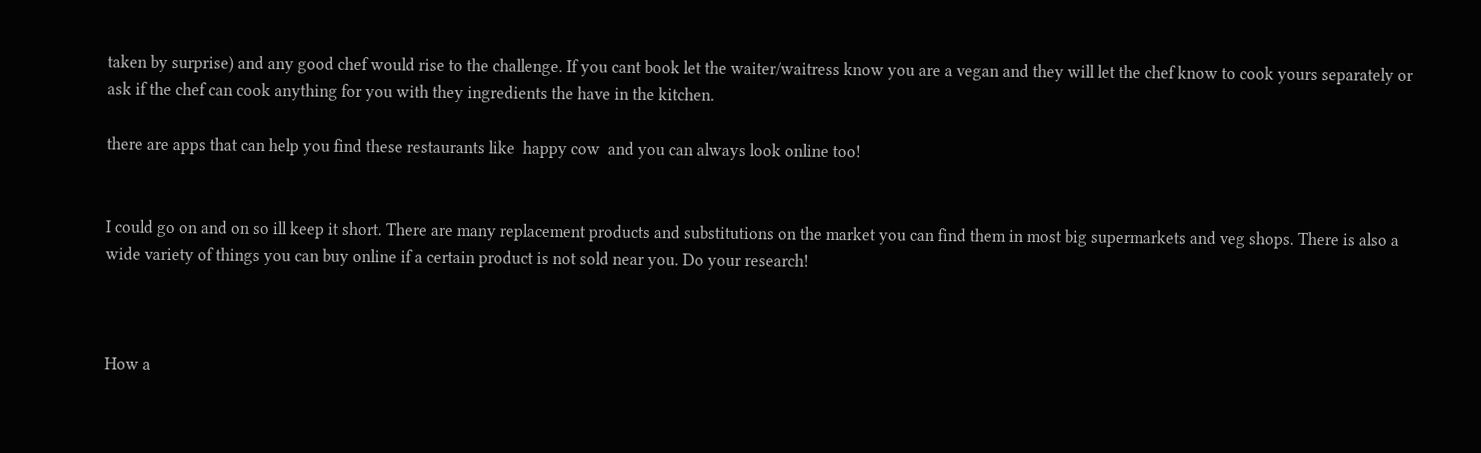taken by surprise) and any good chef would rise to the challenge. If you cant book let the waiter/waitress know you are a vegan and they will let the chef know to cook yours separately or ask if the chef can cook anything for you with they ingredients the have in the kitchen.

there are apps that can help you find these restaurants like  happy cow  and you can always look online too!


I could go on and on so ill keep it short. There are many replacement products and substitutions on the market you can find them in most big supermarkets and veg shops. There is also a wide variety of things you can buy online if a certain product is not sold near you. Do your research!



How a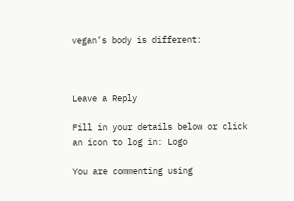vegan’s body is different:



Leave a Reply

Fill in your details below or click an icon to log in: Logo

You are commenting using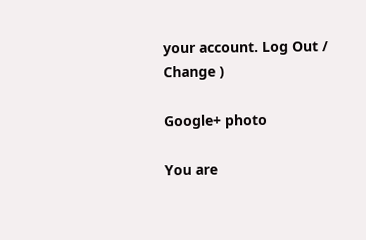your account. Log Out /  Change )

Google+ photo

You are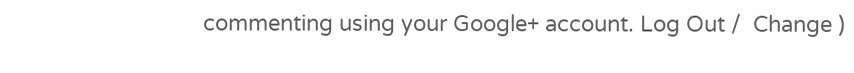commenting using your Google+ account. Log Out /  Change )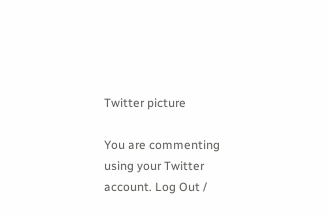Twitter picture

You are commenting using your Twitter account. Log Out /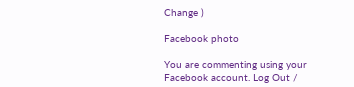Change )

Facebook photo

You are commenting using your Facebook account. Log Out /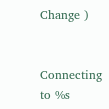Change )


Connecting to %s